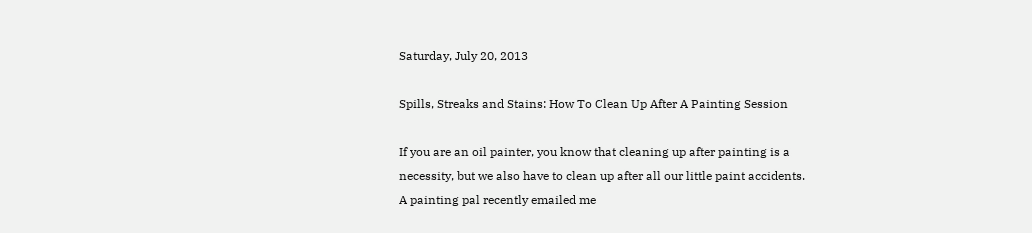Saturday, July 20, 2013

Spills, Streaks and Stains: How To Clean Up After A Painting Session

If you are an oil painter, you know that cleaning up after painting is a necessity, but we also have to clean up after all our little paint accidents.  A painting pal recently emailed me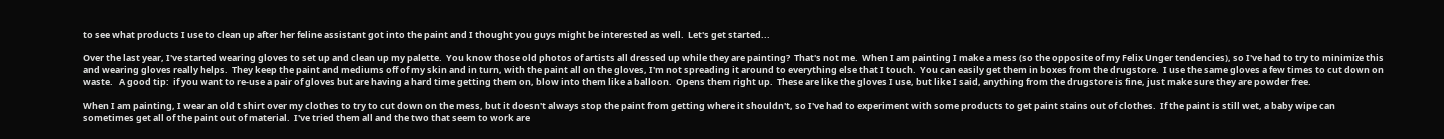to see what products I use to clean up after her feline assistant got into the paint and I thought you guys might be interested as well.  Let's get started...

Over the last year, I've started wearing gloves to set up and clean up my palette.  You know those old photos of artists all dressed up while they are painting?  That's not me.  When I am painting I make a mess (so the opposite of my Felix Unger tendencies), so I've had to try to minimize this and wearing gloves really helps.  They keep the paint and mediums off of my skin and in turn, with the paint all on the gloves, I'm not spreading it around to everything else that I touch.  You can easily get them in boxes from the drugstore.  I use the same gloves a few times to cut down on waste.   A good tip:  if you want to re-use a pair of gloves but are having a hard time getting them on, blow into them like a balloon.  Opens them right up.  These are like the gloves I use, but like I said, anything from the drugstore is fine, just make sure they are powder free.

When I am painting, I wear an old t shirt over my clothes to try to cut down on the mess, but it doesn't always stop the paint from getting where it shouldn't, so I've had to experiment with some products to get paint stains out of clothes.  If the paint is still wet, a baby wipe can sometimes get all of the paint out of material.  I've tried them all and the two that seem to work are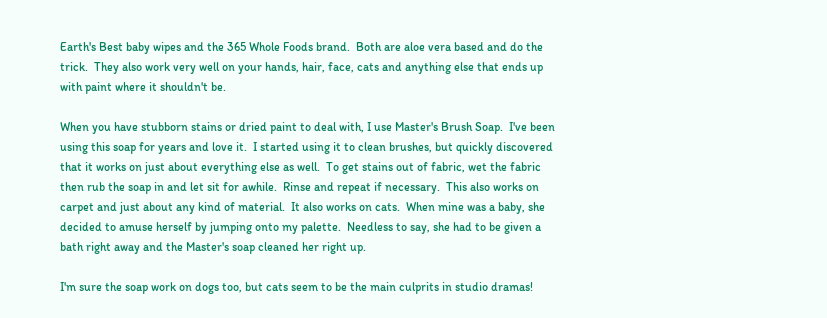Earth's Best baby wipes and the 365 Whole Foods brand.  Both are aloe vera based and do the trick.  They also work very well on your hands, hair, face, cats and anything else that ends up with paint where it shouldn't be.

When you have stubborn stains or dried paint to deal with, I use Master's Brush Soap.  I've been using this soap for years and love it.  I started using it to clean brushes, but quickly discovered that it works on just about everything else as well.  To get stains out of fabric, wet the fabric then rub the soap in and let sit for awhile.  Rinse and repeat if necessary.  This also works on carpet and just about any kind of material.  It also works on cats.  When mine was a baby, she decided to amuse herself by jumping onto my palette.  Needless to say, she had to be given a bath right away and the Master's soap cleaned her right up.

I'm sure the soap work on dogs too, but cats seem to be the main culprits in studio dramas!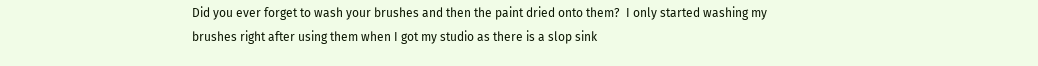Did you ever forget to wash your brushes and then the paint dried onto them?  I only started washing my brushes right after using them when I got my studio as there is a slop sink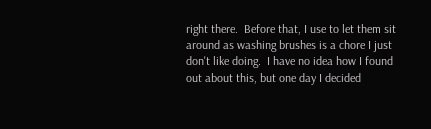right there.  Before that, I use to let them sit around as washing brushes is a chore I just don't like doing.  I have no idea how I found out about this, but one day I decided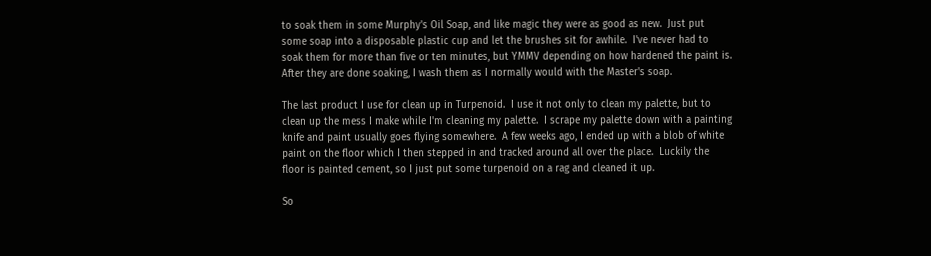to soak them in some Murphy's Oil Soap, and like magic they were as good as new.  Just put some soap into a disposable plastic cup and let the brushes sit for awhile.  I've never had to soak them for more than five or ten minutes, but YMMV depending on how hardened the paint is.  After they are done soaking, I wash them as I normally would with the Master's soap.

The last product I use for clean up in Turpenoid.  I use it not only to clean my palette, but to clean up the mess I make while I'm cleaning my palette.  I scrape my palette down with a painting knife and paint usually goes flying somewhere.  A few weeks ago, I ended up with a blob of white paint on the floor which I then stepped in and tracked around all over the place.  Luckily the floor is painted cement, so I just put some turpenoid on a rag and cleaned it up.

So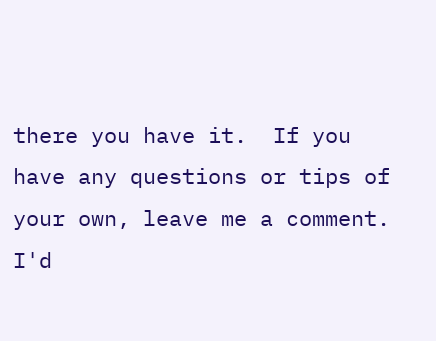there you have it.  If you have any questions or tips of your own, leave me a comment.  I'd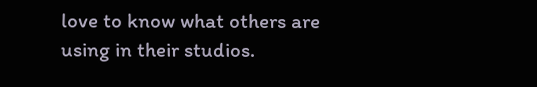love to know what others are using in their studios.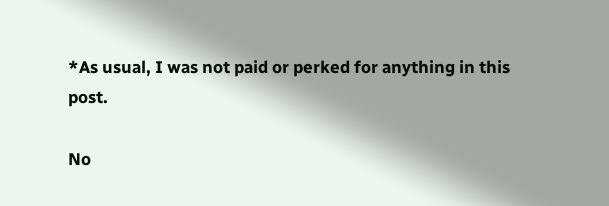*As usual, I was not paid or perked for anything in this post.

No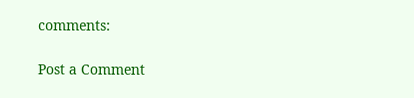comments:

Post a Comment